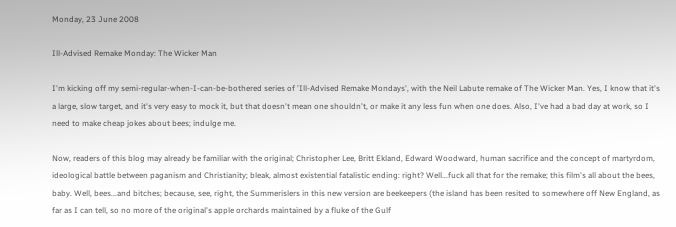Monday, 23 June 2008

Ill-Advised Remake Monday: The Wicker Man

I'm kicking off my semi-regular-when-I-can-be-bothered series of 'Ill-Advised Remake Mondays', with the Neil Labute remake of The Wicker Man. Yes, I know that it's a large, slow target, and it's very easy to mock it, but that doesn't mean one shouldn't, or make it any less fun when one does. Also, I've had a bad day at work, so I need to make cheap jokes about bees; indulge me.

Now, readers of this blog may already be familiar with the original; Christopher Lee, Britt Ekland, Edward Woodward, human sacrifice and the concept of martyrdom, ideological battle between paganism and Christianity; bleak, almost existential fatalistic ending: right? Well...fuck all that for the remake; this film's all about the bees, baby. Well, bees...and bitches; because, see, right, the Summerislers in this new version are beekeepers (the island has been resited to somewhere off New England, as far as I can tell, so no more of the original's apple orchards maintained by a fluke of the Gulf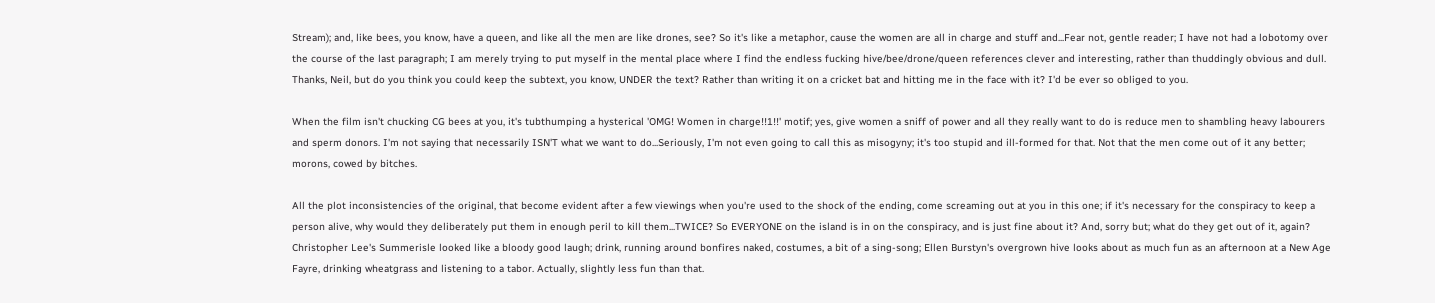Stream); and, like bees, you know, have a queen, and like all the men are like drones, see? So it's like a metaphor, cause the women are all in charge and stuff and...Fear not, gentle reader; I have not had a lobotomy over the course of the last paragraph; I am merely trying to put myself in the mental place where I find the endless fucking hive/bee/drone/queen references clever and interesting, rather than thuddingly obvious and dull. Thanks, Neil, but do you think you could keep the subtext, you know, UNDER the text? Rather than writing it on a cricket bat and hitting me in the face with it? I'd be ever so obliged to you.

When the film isn't chucking CG bees at you, it's tubthumping a hysterical 'OMG! Women in charge!!1!!' motif; yes, give women a sniff of power and all they really want to do is reduce men to shambling heavy labourers and sperm donors. I'm not saying that necessarily ISN'T what we want to do...Seriously, I'm not even going to call this as misogyny; it's too stupid and ill-formed for that. Not that the men come out of it any better; morons, cowed by bitches.

All the plot inconsistencies of the original, that become evident after a few viewings when you're used to the shock of the ending, come screaming out at you in this one; if it's necessary for the conspiracy to keep a person alive, why would they deliberately put them in enough peril to kill them...TWICE? So EVERYONE on the island is in on the conspiracy, and is just fine about it? And, sorry but; what do they get out of it, again? Christopher Lee's Summerisle looked like a bloody good laugh; drink, running around bonfires naked, costumes, a bit of a sing-song; Ellen Burstyn's overgrown hive looks about as much fun as an afternoon at a New Age Fayre, drinking wheatgrass and listening to a tabor. Actually, slightly less fun than that.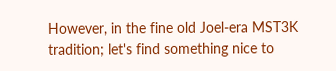However, in the fine old Joel-era MST3K tradition; let's find something nice to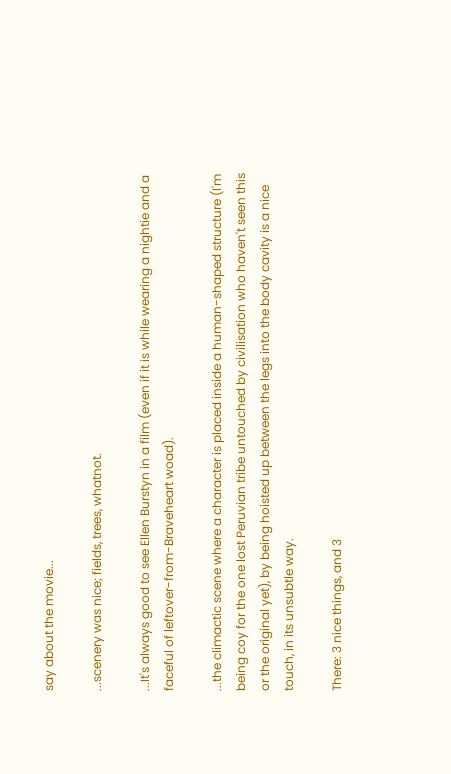say about the movie...

...scenery was nice; fields, trees, whatnot.

...It's always good to see Ellen Burstyn in a film (even if it is while wearing a nightie and a faceful of leftover-from-Braveheart woad).

...the climactic scene where a character is placed inside a human-shaped structure (I'm being coy for the one lost Peruvian tribe untouched by civilisation who haven't seen this or the original yet), by being hoisted up between the legs into the body cavity is a nice touch, in its unsubtle way.

There: 3 nice things, and 3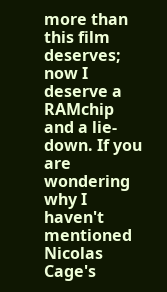more than this film deserves; now I deserve a RAMchip and a lie-down. If you are wondering why I haven't mentioned Nicolas Cage's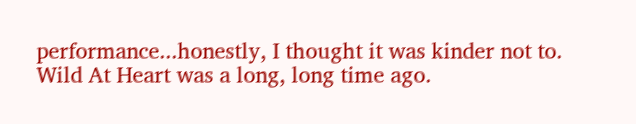performance...honestly, I thought it was kinder not to. Wild At Heart was a long, long time ago.